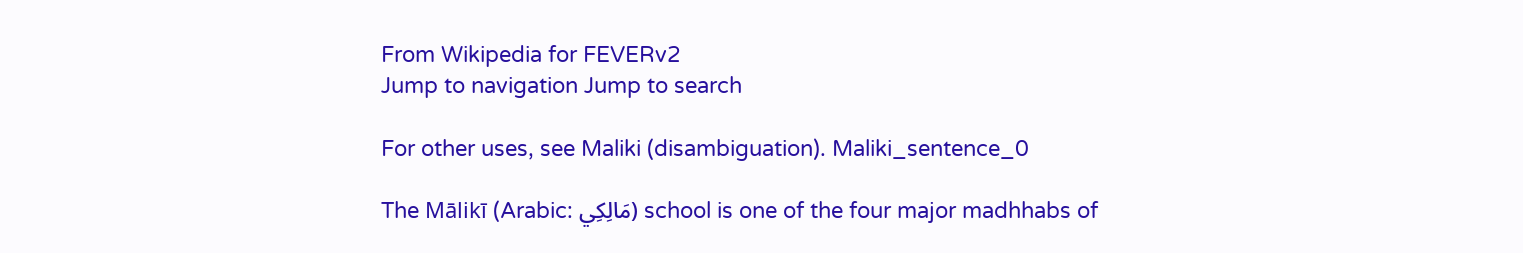From Wikipedia for FEVERv2
Jump to navigation Jump to search

For other uses, see Maliki (disambiguation). Maliki_sentence_0

The Mālikī (Arabic: مَالِكِي) school is one of the four major madhhabs of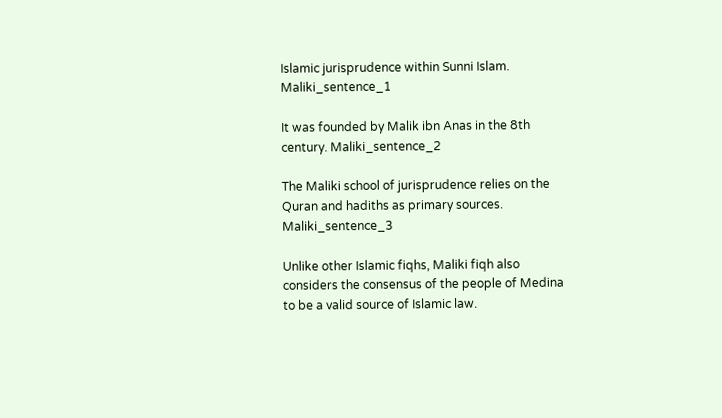Islamic jurisprudence within Sunni Islam. Maliki_sentence_1

It was founded by Malik ibn Anas in the 8th century. Maliki_sentence_2

The Maliki school of jurisprudence relies on the Quran and hadiths as primary sources. Maliki_sentence_3

Unlike other Islamic fiqhs, Maliki fiqh also considers the consensus of the people of Medina to be a valid source of Islamic law.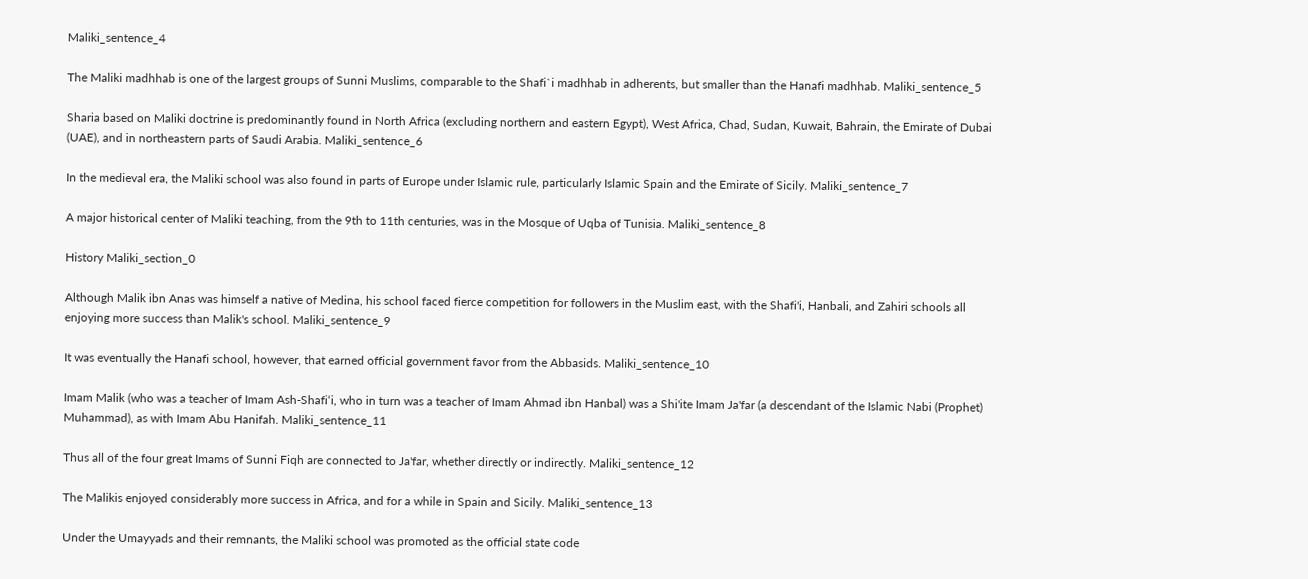Maliki_sentence_4

The Maliki madhhab is one of the largest groups of Sunni Muslims, comparable to the Shafi`i madhhab in adherents, but smaller than the Hanafi madhhab. Maliki_sentence_5

Sharia based on Maliki doctrine is predominantly found in North Africa (excluding northern and eastern Egypt), West Africa, Chad, Sudan, Kuwait, Bahrain, the Emirate of Dubai (UAE), and in northeastern parts of Saudi Arabia. Maliki_sentence_6

In the medieval era, the Maliki school was also found in parts of Europe under Islamic rule, particularly Islamic Spain and the Emirate of Sicily. Maliki_sentence_7

A major historical center of Maliki teaching, from the 9th to 11th centuries, was in the Mosque of Uqba of Tunisia. Maliki_sentence_8

History Maliki_section_0

Although Malik ibn Anas was himself a native of Medina, his school faced fierce competition for followers in the Muslim east, with the Shafi'i, Hanbali, and Zahiri schools all enjoying more success than Malik's school. Maliki_sentence_9

It was eventually the Hanafi school, however, that earned official government favor from the Abbasids. Maliki_sentence_10

Imam Malik (who was a teacher of Imam Ash-Shafi‘i, who in turn was a teacher of Imam Ahmad ibn Hanbal) was a Shi'ite Imam Ja'far (a descendant of the Islamic Nabi (Prophet) Muhammad), as with Imam Abu Hanifah. Maliki_sentence_11

Thus all of the four great Imams of Sunni Fiqh are connected to Ja'far, whether directly or indirectly. Maliki_sentence_12

The Malikis enjoyed considerably more success in Africa, and for a while in Spain and Sicily. Maliki_sentence_13

Under the Umayyads and their remnants, the Maliki school was promoted as the official state code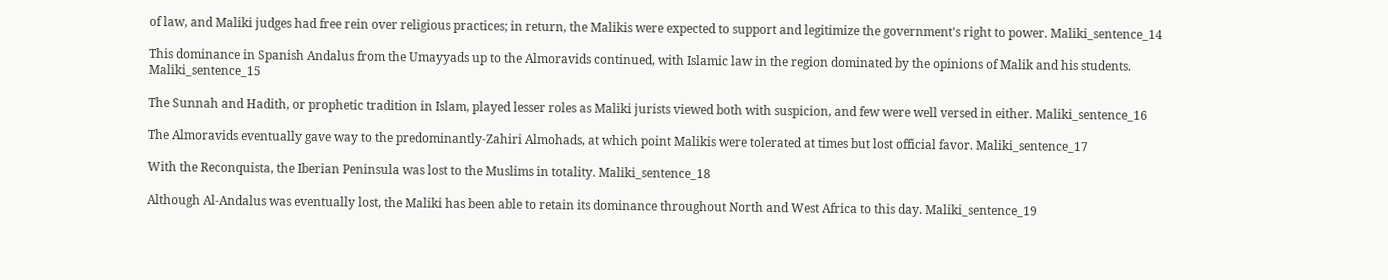of law, and Maliki judges had free rein over religious practices; in return, the Malikis were expected to support and legitimize the government's right to power. Maliki_sentence_14

This dominance in Spanish Andalus from the Umayyads up to the Almoravids continued, with Islamic law in the region dominated by the opinions of Malik and his students. Maliki_sentence_15

The Sunnah and Hadith, or prophetic tradition in Islam, played lesser roles as Maliki jurists viewed both with suspicion, and few were well versed in either. Maliki_sentence_16

The Almoravids eventually gave way to the predominantly-Zahiri Almohads, at which point Malikis were tolerated at times but lost official favor. Maliki_sentence_17

With the Reconquista, the Iberian Peninsula was lost to the Muslims in totality. Maliki_sentence_18

Although Al-Andalus was eventually lost, the Maliki has been able to retain its dominance throughout North and West Africa to this day. Maliki_sentence_19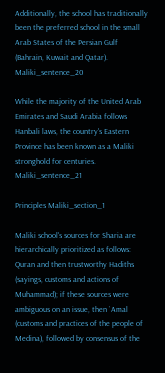Additionally, the school has traditionally been the preferred school in the small Arab States of the Persian Gulf (Bahrain, Kuwait and Qatar). Maliki_sentence_20

While the majority of the United Arab Emirates and Saudi Arabia follows Hanbali laws, the country's Eastern Province has been known as a Maliki stronghold for centuries. Maliki_sentence_21

Principles Maliki_section_1

Maliki school's sources for Sharia are hierarchically prioritized as follows: Quran and then trustworthy Hadiths (sayings, customs and actions of Muhammad); if these sources were ambiguous on an issue, then `Amal (customs and practices of the people of Medina), followed by consensus of the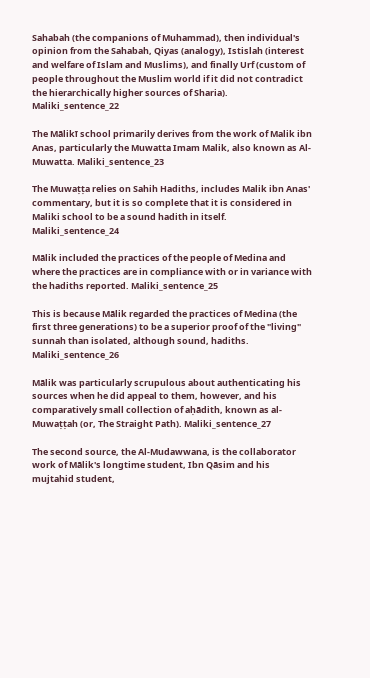Sahabah (the companions of Muhammad), then individual's opinion from the Sahabah, Qiyas (analogy), Istislah (interest and welfare of Islam and Muslims), and finally Urf (custom of people throughout the Muslim world if it did not contradict the hierarchically higher sources of Sharia). Maliki_sentence_22

The Mālikī school primarily derives from the work of Malik ibn Anas, particularly the Muwatta Imam Malik, also known as Al-Muwatta. Maliki_sentence_23

The Muwaṭṭa relies on Sahih Hadiths, includes Malik ibn Anas' commentary, but it is so complete that it is considered in Maliki school to be a sound hadith in itself. Maliki_sentence_24

Mālik included the practices of the people of Medina and where the practices are in compliance with or in variance with the hadiths reported. Maliki_sentence_25

This is because Mālik regarded the practices of Medina (the first three generations) to be a superior proof of the "living" sunnah than isolated, although sound, hadiths. Maliki_sentence_26

Mālik was particularly scrupulous about authenticating his sources when he did appeal to them, however, and his comparatively small collection of aḥādith, known as al-Muwaṭṭah (or, The Straight Path). Maliki_sentence_27

The second source, the Al-Mudawwana, is the collaborator work of Mālik's longtime student, Ibn Qāsim and his mujtahid student,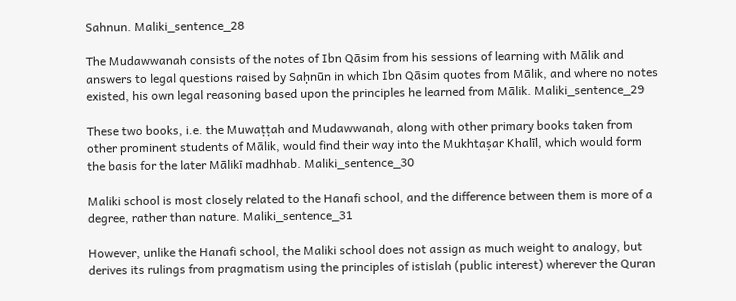Sahnun. Maliki_sentence_28

The Mudawwanah consists of the notes of Ibn Qāsim from his sessions of learning with Mālik and answers to legal questions raised by Saḥnūn in which Ibn Qāsim quotes from Mālik, and where no notes existed, his own legal reasoning based upon the principles he learned from Mālik. Maliki_sentence_29

These two books, i.e. the Muwaṭṭah and Mudawwanah, along with other primary books taken from other prominent students of Mālik, would find their way into the Mukhtaṣar Khalīl, which would form the basis for the later Mālikī madhhab. Maliki_sentence_30

Maliki school is most closely related to the Hanafi school, and the difference between them is more of a degree, rather than nature. Maliki_sentence_31

However, unlike the Hanafi school, the Maliki school does not assign as much weight to analogy, but derives its rulings from pragmatism using the principles of istislah (public interest) wherever the Quran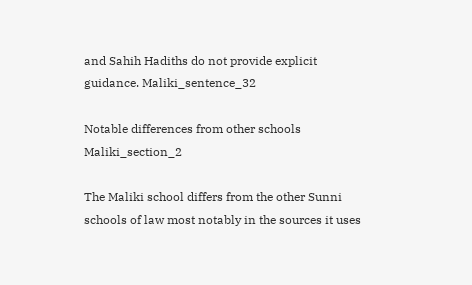and Sahih Hadiths do not provide explicit guidance. Maliki_sentence_32

Notable differences from other schools Maliki_section_2

The Maliki school differs from the other Sunni schools of law most notably in the sources it uses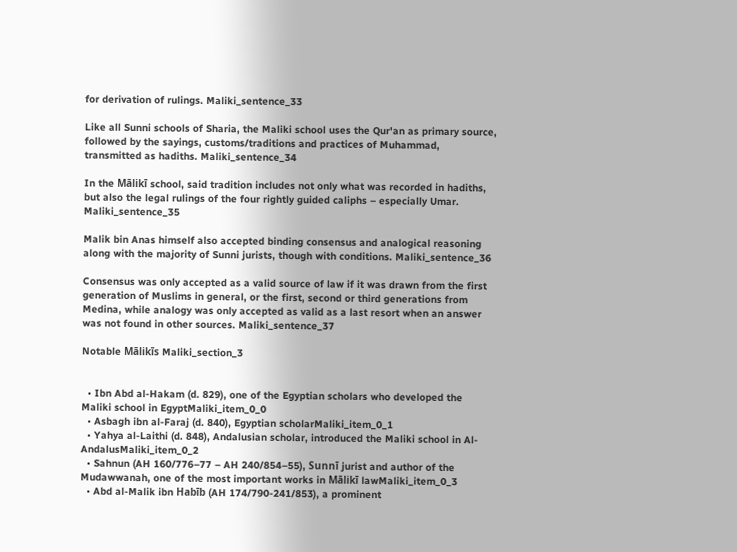for derivation of rulings. Maliki_sentence_33

Like all Sunni schools of Sharia, the Maliki school uses the Qur'an as primary source, followed by the sayings, customs/traditions and practices of Muhammad, transmitted as hadiths. Maliki_sentence_34

In the Mālikī school, said tradition includes not only what was recorded in hadiths, but also the legal rulings of the four rightly guided caliphs – especially Umar. Maliki_sentence_35

Malik bin Anas himself also accepted binding consensus and analogical reasoning along with the majority of Sunni jurists, though with conditions. Maliki_sentence_36

Consensus was only accepted as a valid source of law if it was drawn from the first generation of Muslims in general, or the first, second or third generations from Medina, while analogy was only accepted as valid as a last resort when an answer was not found in other sources. Maliki_sentence_37

Notable Mālikīs Maliki_section_3


  • Ibn Abd al-Hakam (d. 829), one of the Egyptian scholars who developed the Maliki school in EgyptMaliki_item_0_0
  • Asbagh ibn al-Faraj (d. 840), Egyptian scholarMaliki_item_0_1
  • Yahya al-Laithi (d. 848), Andalusian scholar, introduced the Maliki school in Al-AndalusMaliki_item_0_2
  • Sahnun (AH 160/776–77 – AH 240/854–55), Sunnī jurist and author of the Mudawwanah, one of the most important works in Mālikī lawMaliki_item_0_3
  • Abd al-Malik ibn Habīb (AH 174/790-241/853), a prominent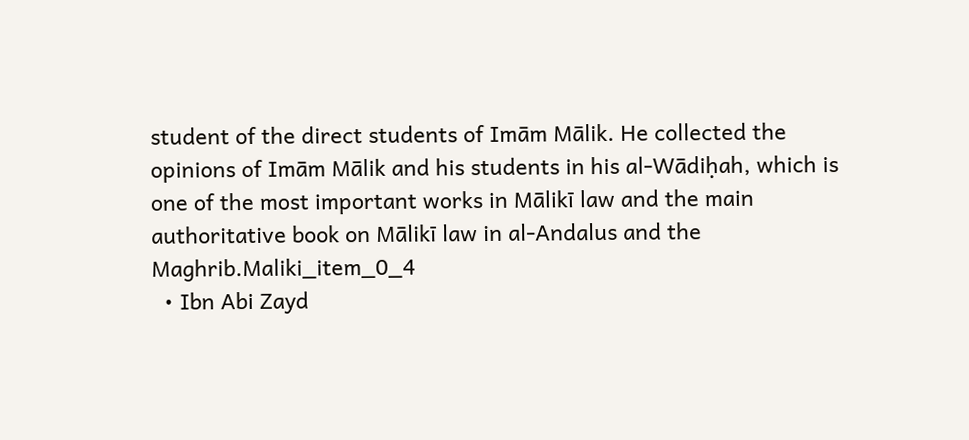student of the direct students of Imām Mālik. He collected the opinions of Imām Mālik and his students in his al-Wādiḥah, which is one of the most important works in Mālikī law and the main authoritative book on Mālikī law in al-Andalus and the Maghrib.Maliki_item_0_4
  • Ibn Abi Zayd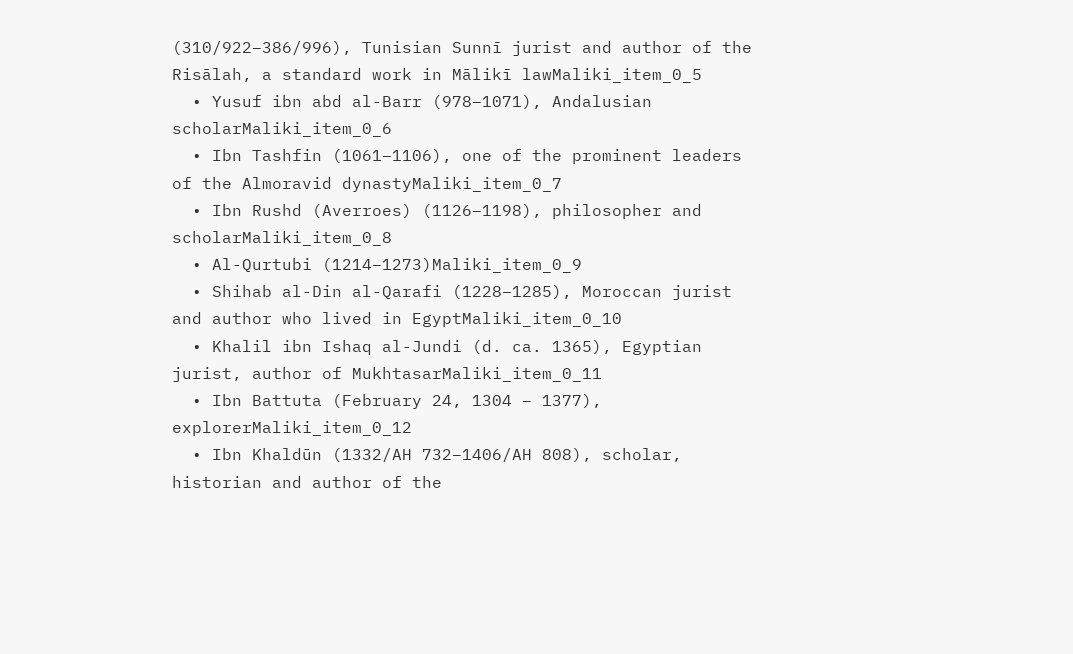(310/922–386/996), Tunisian Sunnī jurist and author of the Risālah, a standard work in Mālikī lawMaliki_item_0_5
  • Yusuf ibn abd al-Barr (978–1071), Andalusian scholarMaliki_item_0_6
  • Ibn Tashfin (1061–1106), one of the prominent leaders of the Almoravid dynastyMaliki_item_0_7
  • Ibn Rushd (Averroes) (1126–1198), philosopher and scholarMaliki_item_0_8
  • Al-Qurtubi (1214–1273)Maliki_item_0_9
  • Shihab al-Din al-Qarafi (1228–1285), Moroccan jurist and author who lived in EgyptMaliki_item_0_10
  • Khalil ibn Ishaq al-Jundi (d. ca. 1365), Egyptian jurist, author of MukhtasarMaliki_item_0_11
  • Ibn Battuta (February 24, 1304 – 1377), explorerMaliki_item_0_12
  • Ibn Khaldūn (1332/AH 732–1406/AH 808), scholar, historian and author of the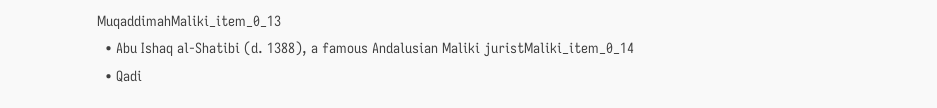MuqaddimahMaliki_item_0_13
  • Abu Ishaq al-Shatibi (d. 1388), a famous Andalusian Maliki juristMaliki_item_0_14
  • Qadi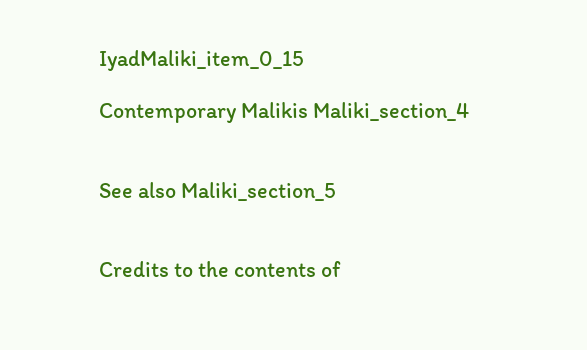IyadMaliki_item_0_15

Contemporary Malikis Maliki_section_4


See also Maliki_section_5


Credits to the contents of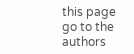this page go to the authors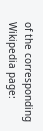of the corresponding Wikipedia page: